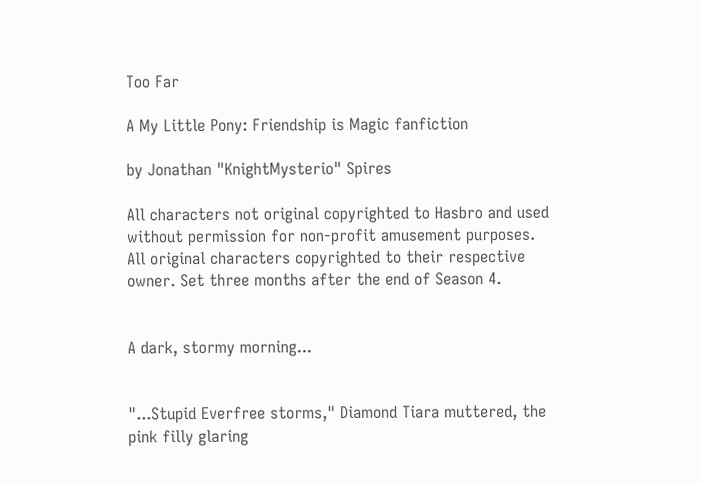Too Far

A My Little Pony: Friendship is Magic fanfiction

by Jonathan "KnightMysterio" Spires

All characters not original copyrighted to Hasbro and used without permission for non-profit amusement purposes. All original characters copyrighted to their respective owner. Set three months after the end of Season 4.


A dark, stormy morning...


"...Stupid Everfree storms," Diamond Tiara muttered, the pink filly glaring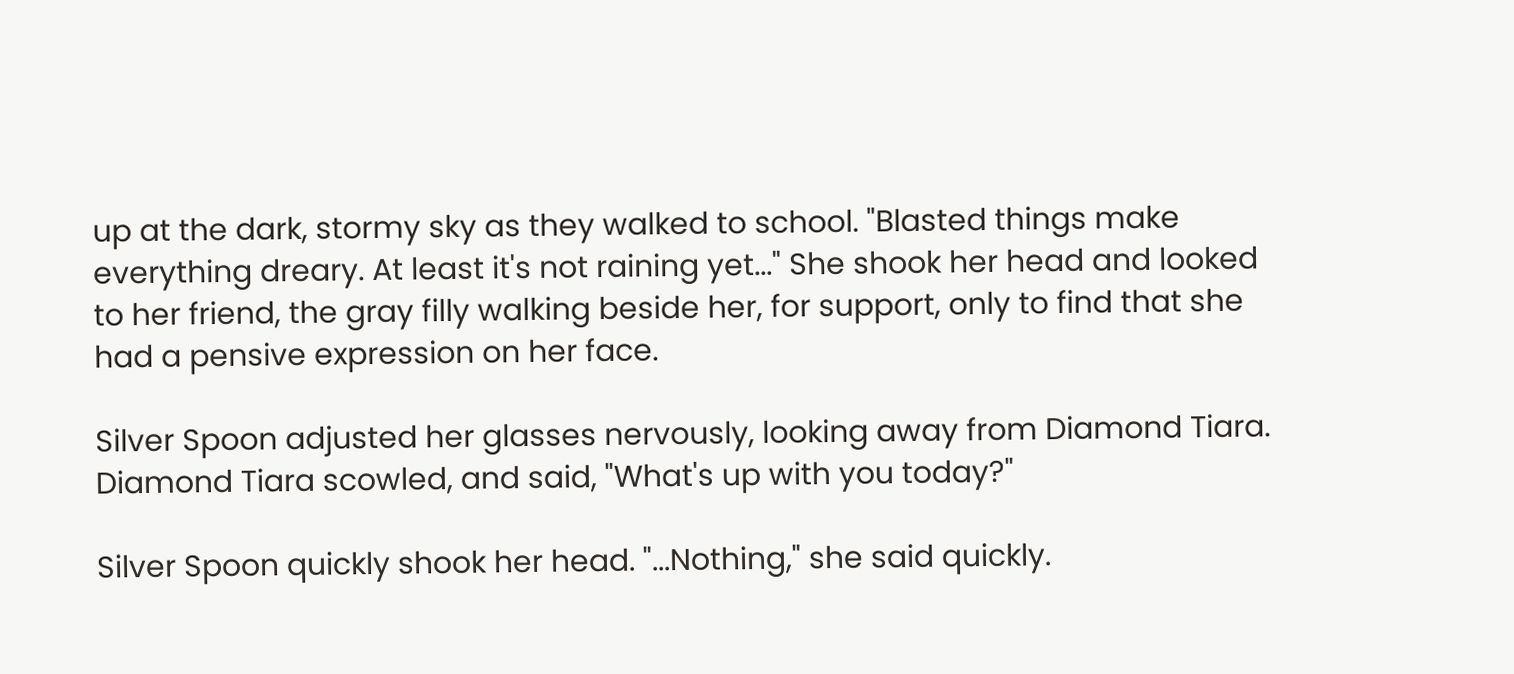up at the dark, stormy sky as they walked to school. "Blasted things make everything dreary. At least it's not raining yet..." She shook her head and looked to her friend, the gray filly walking beside her, for support, only to find that she had a pensive expression on her face.

Silver Spoon adjusted her glasses nervously, looking away from Diamond Tiara. Diamond Tiara scowled, and said, "What's up with you today?"

Silver Spoon quickly shook her head. "...Nothing," she said quickly.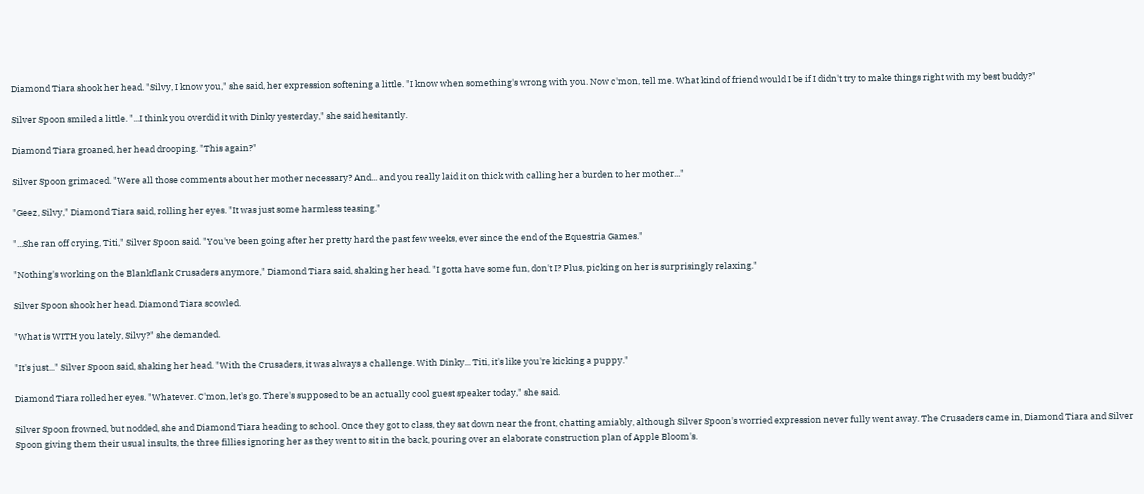Diamond Tiara shook her head. "Silvy, I know you," she said, her expression softening a little. "I know when something's wrong with you. Now c'mon, tell me. What kind of friend would I be if I didn't try to make things right with my best buddy?"

Silver Spoon smiled a little. "...I think you overdid it with Dinky yesterday," she said hesitantly.

Diamond Tiara groaned, her head drooping. "This again?"

Silver Spoon grimaced. "Were all those comments about her mother necessary? And... and you really laid it on thick with calling her a burden to her mother..."

"Geez, Silvy," Diamond Tiara said, rolling her eyes. "It was just some harmless teasing."

"...She ran off crying, Titi," Silver Spoon said. "You've been going after her pretty hard the past few weeks, ever since the end of the Equestria Games."

"Nothing's working on the Blankflank Crusaders anymore," Diamond Tiara said, shaking her head. "I gotta have some fun, don't I? Plus, picking on her is surprisingly relaxing."

Silver Spoon shook her head. Diamond Tiara scowled.

"What is WITH you lately, Silvy?" she demanded.

"It's just..." Silver Spoon said, shaking her head. "With the Crusaders, it was always a challenge. With Dinky... Titi, it's like you're kicking a puppy."

Diamond Tiara rolled her eyes. "Whatever. C'mon, let's go. There's supposed to be an actually cool guest speaker today," she said.

Silver Spoon frowned, but nodded, she and Diamond Tiara heading to school. Once they got to class, they sat down near the front, chatting amiably, although Silver Spoon's worried expression never fully went away. The Crusaders came in, Diamond Tiara and Silver Spoon giving them their usual insults, the three fillies ignoring her as they went to sit in the back, pouring over an elaborate construction plan of Apple Bloom's.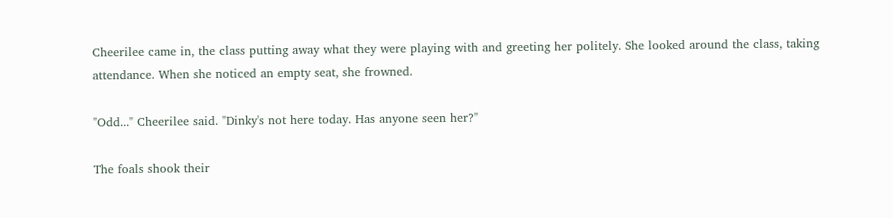Cheerilee came in, the class putting away what they were playing with and greeting her politely. She looked around the class, taking attendance. When she noticed an empty seat, she frowned.

"Odd..." Cheerilee said. "Dinky's not here today. Has anyone seen her?"

The foals shook their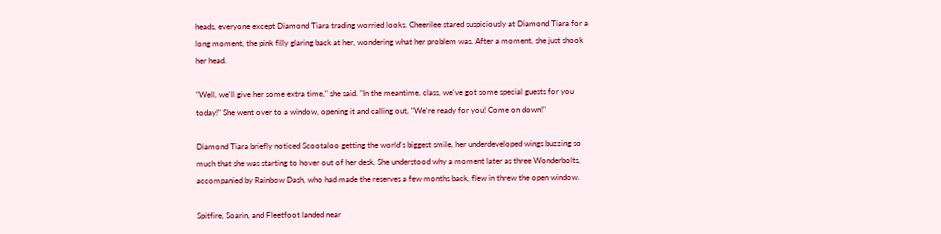heads, everyone except Diamond Tiara trading worried looks. Cheerilee stared suspiciously at Diamond Tiara for a long moment, the pink filly glaring back at her, wondering what her problem was. After a moment, she just shook her head.

"Well, we'll give her some extra time," she said. "In the meantime, class, we've got some special guests for you today!" She went over to a window, opening it and calling out, "We're ready for you! Come on down!"

Diamond Tiara briefly noticed Scootaloo getting the world's biggest smile, her underdeveloped wings buzzing so much that she was starting to hover out of her desk. She understood why a moment later as three Wonderbolts, accompanied by Rainbow Dash, who had made the reserves a few months back, flew in threw the open window.

Spitfire, Soarin, and Fleetfoot landed near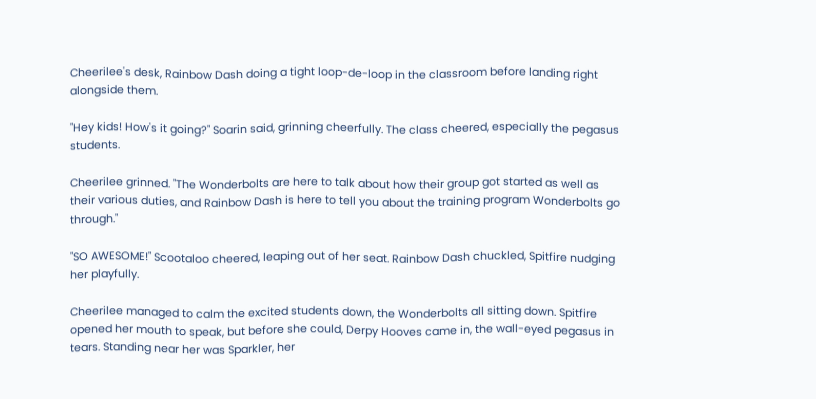Cheerilee's desk, Rainbow Dash doing a tight loop-de-loop in the classroom before landing right alongside them.

"Hey kids! How's it going?" Soarin said, grinning cheerfully. The class cheered, especially the pegasus students.

Cheerilee grinned. "The Wonderbolts are here to talk about how their group got started as well as their various duties, and Rainbow Dash is here to tell you about the training program Wonderbolts go through."

"SO AWESOME!" Scootaloo cheered, leaping out of her seat. Rainbow Dash chuckled, Spitfire nudging her playfully.

Cheerilee managed to calm the excited students down, the Wonderbolts all sitting down. Spitfire opened her mouth to speak, but before she could, Derpy Hooves came in, the wall-eyed pegasus in tears. Standing near her was Sparkler, her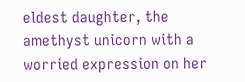eldest daughter, the amethyst unicorn with a worried expression on her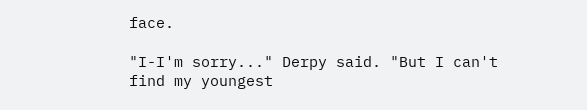face.

"I-I'm sorry..." Derpy said. "But I can't find my youngest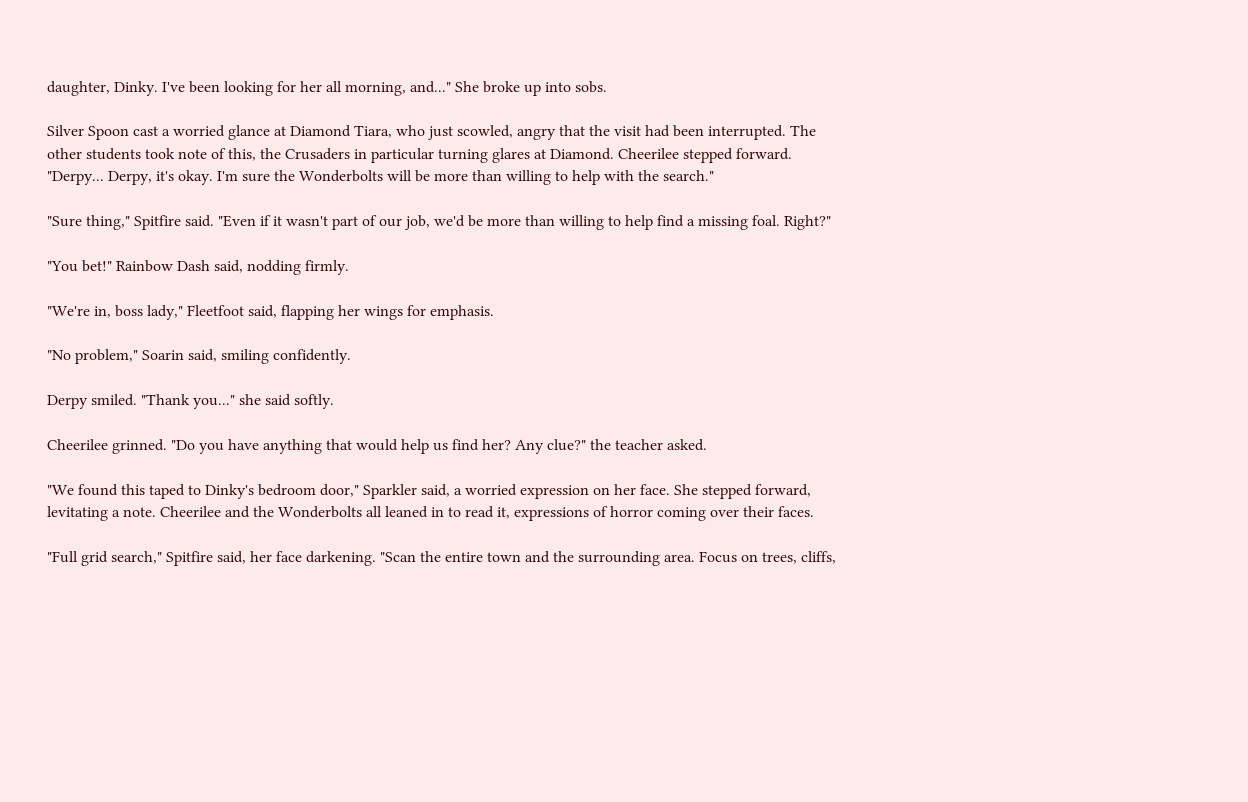daughter, Dinky. I've been looking for her all morning, and..." She broke up into sobs.

Silver Spoon cast a worried glance at Diamond Tiara, who just scowled, angry that the visit had been interrupted. The other students took note of this, the Crusaders in particular turning glares at Diamond. Cheerilee stepped forward. "Derpy... Derpy, it's okay. I'm sure the Wonderbolts will be more than willing to help with the search."

"Sure thing," Spitfire said. "Even if it wasn't part of our job, we'd be more than willing to help find a missing foal. Right?"

"You bet!" Rainbow Dash said, nodding firmly.

"We're in, boss lady," Fleetfoot said, flapping her wings for emphasis.

"No problem," Soarin said, smiling confidently.

Derpy smiled. "Thank you..." she said softly.

Cheerilee grinned. "Do you have anything that would help us find her? Any clue?" the teacher asked.

"We found this taped to Dinky's bedroom door," Sparkler said, a worried expression on her face. She stepped forward, levitating a note. Cheerilee and the Wonderbolts all leaned in to read it, expressions of horror coming over their faces.

"Full grid search," Spitfire said, her face darkening. "Scan the entire town and the surrounding area. Focus on trees, cliffs,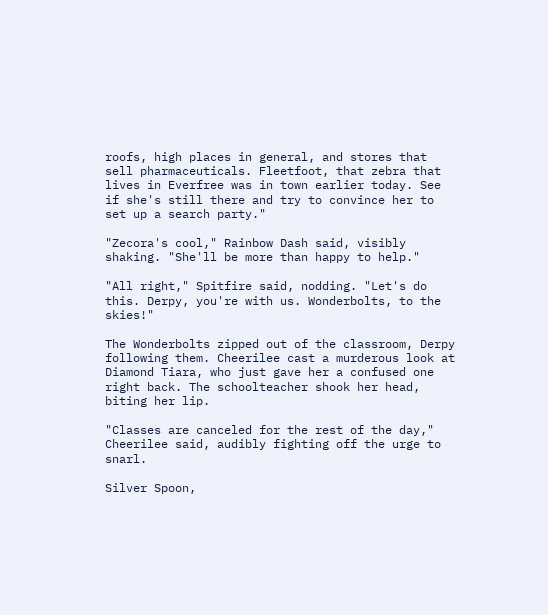roofs, high places in general, and stores that sell pharmaceuticals. Fleetfoot, that zebra that lives in Everfree was in town earlier today. See if she's still there and try to convince her to set up a search party."

"Zecora's cool," Rainbow Dash said, visibly shaking. "She'll be more than happy to help."

"All right," Spitfire said, nodding. "Let's do this. Derpy, you're with us. Wonderbolts, to the skies!"

The Wonderbolts zipped out of the classroom, Derpy following them. Cheerilee cast a murderous look at Diamond Tiara, who just gave her a confused one right back. The schoolteacher shook her head, biting her lip.

"Classes are canceled for the rest of the day," Cheerilee said, audibly fighting off the urge to snarl.

Silver Spoon,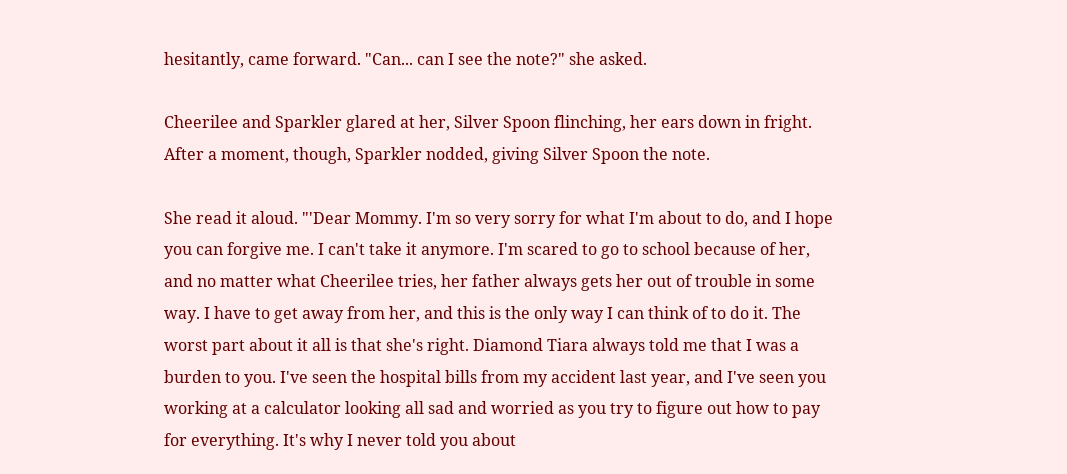hesitantly, came forward. "Can... can I see the note?" she asked.

Cheerilee and Sparkler glared at her, Silver Spoon flinching, her ears down in fright. After a moment, though, Sparkler nodded, giving Silver Spoon the note.

She read it aloud. "'Dear Mommy. I'm so very sorry for what I'm about to do, and I hope you can forgive me. I can't take it anymore. I'm scared to go to school because of her, and no matter what Cheerilee tries, her father always gets her out of trouble in some way. I have to get away from her, and this is the only way I can think of to do it. The worst part about it all is that she's right. Diamond Tiara always told me that I was a burden to you. I've seen the hospital bills from my accident last year, and I've seen you working at a calculator looking all sad and worried as you try to figure out how to pay for everything. It's why I never told you about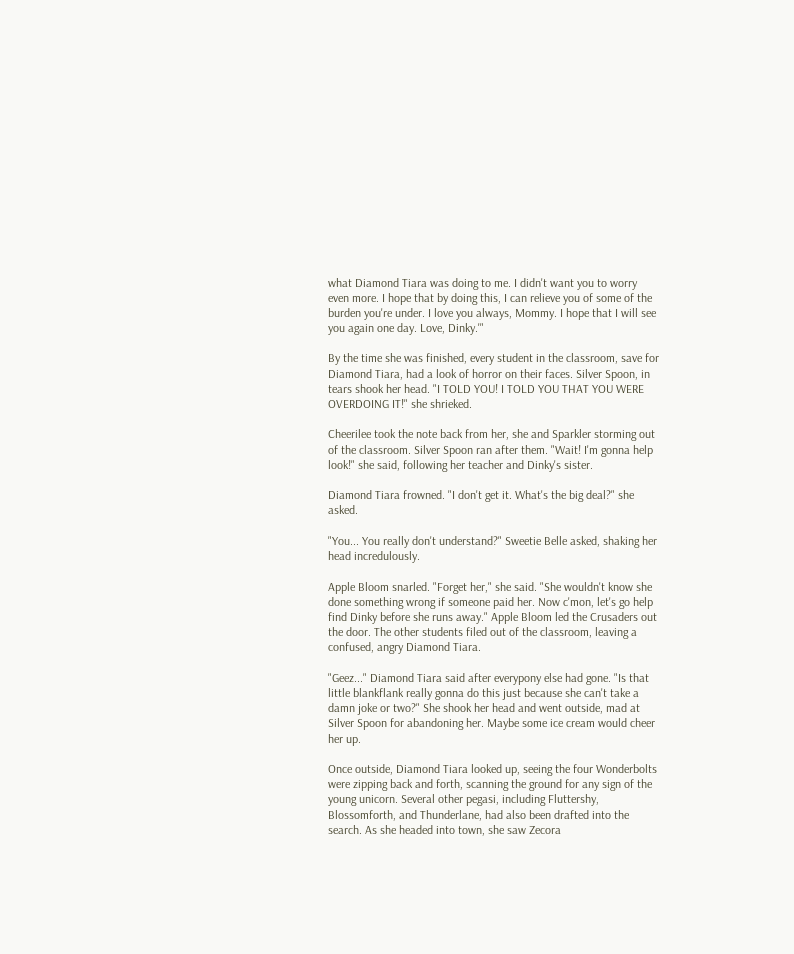what Diamond Tiara was doing to me. I didn't want you to worry even more. I hope that by doing this, I can relieve you of some of the burden you're under. I love you always, Mommy. I hope that I will see you again one day. Love, Dinky.'"

By the time she was finished, every student in the classroom, save for Diamond Tiara, had a look of horror on their faces. Silver Spoon, in tears shook her head. "I TOLD YOU! I TOLD YOU THAT YOU WERE OVERDOING IT!" she shrieked.

Cheerilee took the note back from her, she and Sparkler storming out of the classroom. Silver Spoon ran after them. "Wait! I'm gonna help look!" she said, following her teacher and Dinky's sister.

Diamond Tiara frowned. "I don't get it. What's the big deal?" she asked.

"You... You really don't understand?" Sweetie Belle asked, shaking her head incredulously.

Apple Bloom snarled. "Forget her," she said. "She wouldn't know she done something wrong if someone paid her. Now c'mon, let's go help find Dinky before she runs away." Apple Bloom led the Crusaders out the door. The other students filed out of the classroom, leaving a confused, angry Diamond Tiara.

"Geez..." Diamond Tiara said after everypony else had gone. "Is that little blankflank really gonna do this just because she can't take a damn joke or two?" She shook her head and went outside, mad at Silver Spoon for abandoning her. Maybe some ice cream would cheer her up.

Once outside, Diamond Tiara looked up, seeing the four Wonderbolts were zipping back and forth, scanning the ground for any sign of the young unicorn. Several other pegasi, including Fluttershy, Blossomforth, and Thunderlane, had also been drafted into the search. As she headed into town, she saw Zecora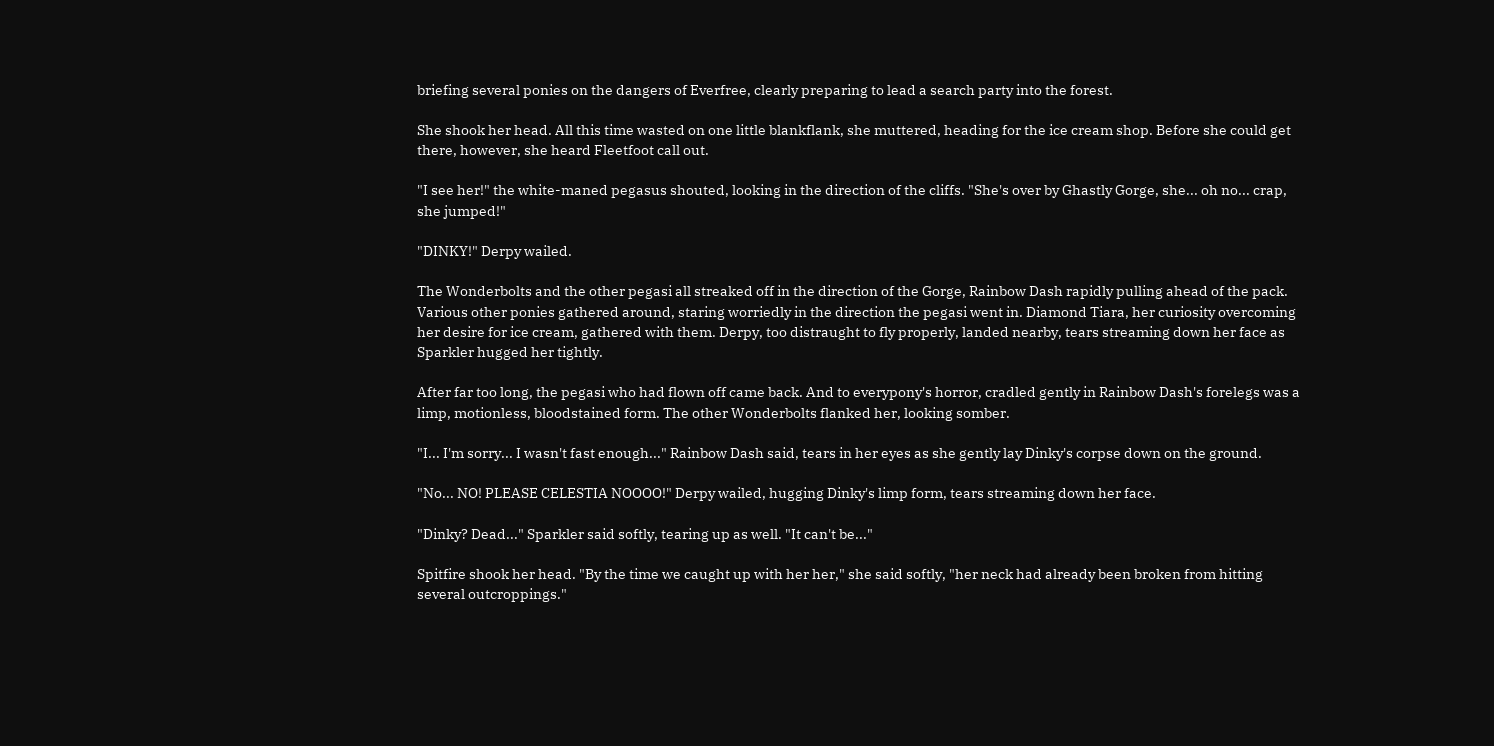briefing several ponies on the dangers of Everfree, clearly preparing to lead a search party into the forest.

She shook her head. All this time wasted on one little blankflank, she muttered, heading for the ice cream shop. Before she could get there, however, she heard Fleetfoot call out.

"I see her!" the white-maned pegasus shouted, looking in the direction of the cliffs. "She's over by Ghastly Gorge, she... oh no... crap, she jumped!"

"DINKY!" Derpy wailed.

The Wonderbolts and the other pegasi all streaked off in the direction of the Gorge, Rainbow Dash rapidly pulling ahead of the pack. Various other ponies gathered around, staring worriedly in the direction the pegasi went in. Diamond Tiara, her curiosity overcoming her desire for ice cream, gathered with them. Derpy, too distraught to fly properly, landed nearby, tears streaming down her face as Sparkler hugged her tightly.

After far too long, the pegasi who had flown off came back. And to everypony's horror, cradled gently in Rainbow Dash's forelegs was a limp, motionless, bloodstained form. The other Wonderbolts flanked her, looking somber.

"I... I'm sorry... I wasn't fast enough..." Rainbow Dash said, tears in her eyes as she gently lay Dinky's corpse down on the ground.

"No... NO! PLEASE CELESTIA NOOOO!" Derpy wailed, hugging Dinky's limp form, tears streaming down her face.

"Dinky? Dead..." Sparkler said softly, tearing up as well. "It can't be..."

Spitfire shook her head. "By the time we caught up with her her," she said softly, "her neck had already been broken from hitting several outcroppings."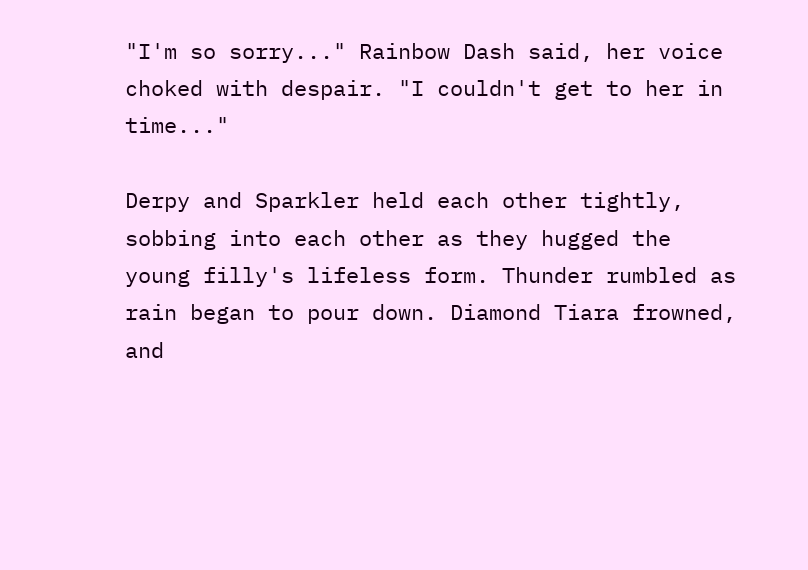"I'm so sorry..." Rainbow Dash said, her voice choked with despair. "I couldn't get to her in time..."

Derpy and Sparkler held each other tightly, sobbing into each other as they hugged the young filly's lifeless form. Thunder rumbled as rain began to pour down. Diamond Tiara frowned, and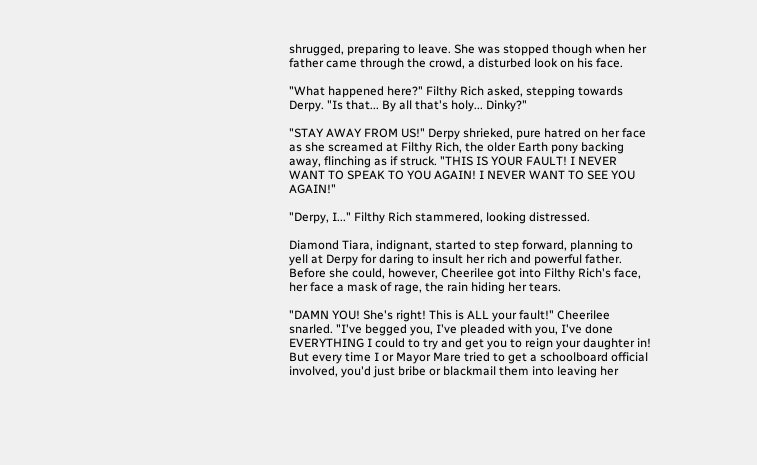shrugged, preparing to leave. She was stopped though when her father came through the crowd, a disturbed look on his face.

"What happened here?" Filthy Rich asked, stepping towards Derpy. "Is that... By all that's holy... Dinky?"

"STAY AWAY FROM US!" Derpy shrieked, pure hatred on her face as she screamed at Filthy Rich, the older Earth pony backing away, flinching as if struck. "THIS IS YOUR FAULT! I NEVER WANT TO SPEAK TO YOU AGAIN! I NEVER WANT TO SEE YOU AGAIN!"

"Derpy, I..." Filthy Rich stammered, looking distressed.

Diamond Tiara, indignant, started to step forward, planning to yell at Derpy for daring to insult her rich and powerful father. Before she could, however, Cheerilee got into Filthy Rich's face, her face a mask of rage, the rain hiding her tears.

"DAMN YOU! She's right! This is ALL your fault!" Cheerilee snarled. "I've begged you, I've pleaded with you, I've done EVERYTHING I could to try and get you to reign your daughter in! But every time I or Mayor Mare tried to get a schoolboard official involved, you'd just bribe or blackmail them into leaving her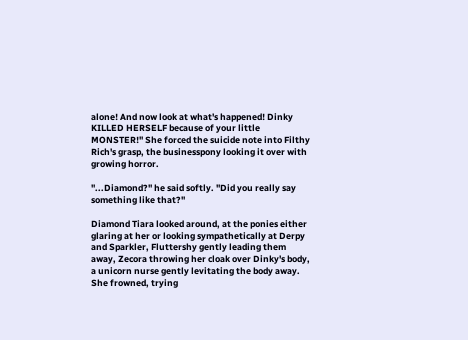alone! And now look at what's happened! Dinky KILLED HERSELF because of your little MONSTER!" She forced the suicide note into Filthy Rich's grasp, the businesspony looking it over with growing horror.

"...Diamond?" he said softly. "Did you really say something like that?"

Diamond Tiara looked around, at the ponies either glaring at her or looking sympathetically at Derpy and Sparkler, Fluttershy gently leading them away, Zecora throwing her cloak over Dinky's body, a unicorn nurse gently levitating the body away. She frowned, trying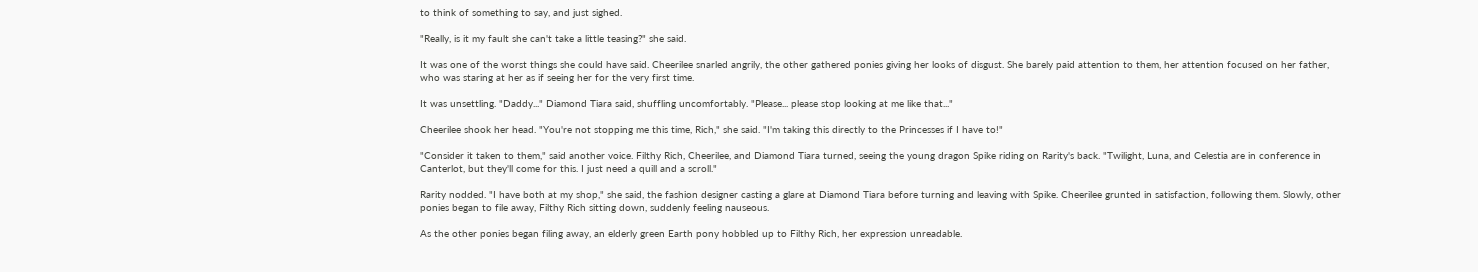to think of something to say, and just sighed.

"Really, is it my fault she can't take a little teasing?" she said.

It was one of the worst things she could have said. Cheerilee snarled angrily, the other gathered ponies giving her looks of disgust. She barely paid attention to them, her attention focused on her father, who was staring at her as if seeing her for the very first time.

It was unsettling. "Daddy..." Diamond Tiara said, shuffling uncomfortably. "Please... please stop looking at me like that..."

Cheerilee shook her head. "You're not stopping me this time, Rich," she said. "I'm taking this directly to the Princesses if I have to!"

"Consider it taken to them," said another voice. Filthy Rich, Cheerilee, and Diamond Tiara turned, seeing the young dragon Spike riding on Rarity's back. "Twilight, Luna, and Celestia are in conference in Canterlot, but they'll come for this. I just need a quill and a scroll."

Rarity nodded. "I have both at my shop," she said, the fashion designer casting a glare at Diamond Tiara before turning and leaving with Spike. Cheerilee grunted in satisfaction, following them. Slowly, other ponies began to file away, Filthy Rich sitting down, suddenly feeling nauseous.

As the other ponies began filing away, an elderly green Earth pony hobbled up to Filthy Rich, her expression unreadable.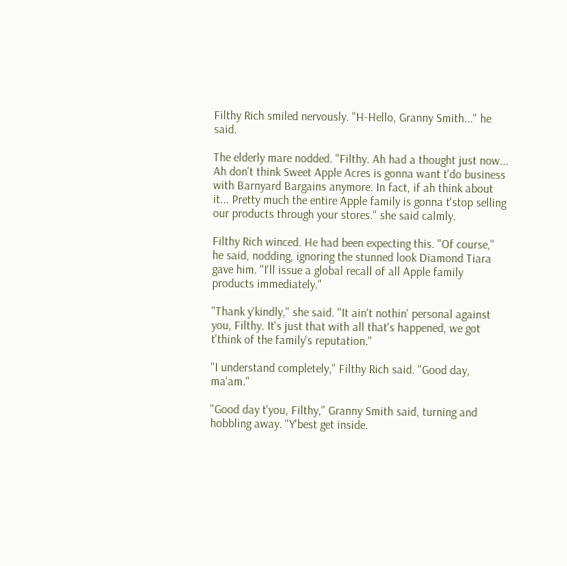Filthy Rich smiled nervously. "H-Hello, Granny Smith..." he said.

The elderly mare nodded. "Filthy. Ah had a thought just now... Ah don't think Sweet Apple Acres is gonna want t'do business with Barnyard Bargains anymore. In fact, if ah think about it... Pretty much the entire Apple family is gonna t'stop selling our products through your stores." she said calmly.

Filthy Rich winced. He had been expecting this. "Of course," he said, nodding, ignoring the stunned look Diamond Tiara gave him. "I'll issue a global recall of all Apple family products immediately."

"Thank y'kindly," she said. "It ain't nothin' personal against you, Filthy. It's just that with all that's happened, we got t'think of the family's reputation."

"I understand completely," Filthy Rich said. "Good day, ma'am."

"Good day t'you, Filthy," Granny Smith said, turning and hobbling away. "Y'best get inside.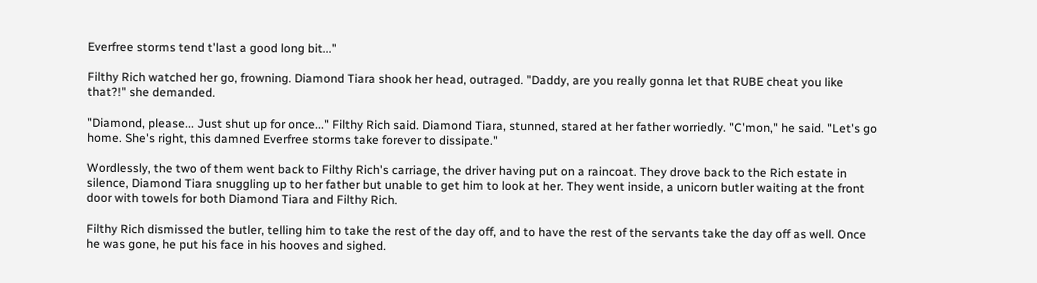Everfree storms tend t'last a good long bit..."

Filthy Rich watched her go, frowning. Diamond Tiara shook her head, outraged. "Daddy, are you really gonna let that RUBE cheat you like that?!" she demanded.

"Diamond, please... Just shut up for once..." Filthy Rich said. Diamond Tiara, stunned, stared at her father worriedly. "C'mon," he said. "Let's go home. She's right, this damned Everfree storms take forever to dissipate."

Wordlessly, the two of them went back to Filthy Rich's carriage, the driver having put on a raincoat. They drove back to the Rich estate in silence, Diamond Tiara snuggling up to her father but unable to get him to look at her. They went inside, a unicorn butler waiting at the front door with towels for both Diamond Tiara and Filthy Rich.

Filthy Rich dismissed the butler, telling him to take the rest of the day off, and to have the rest of the servants take the day off as well. Once he was gone, he put his face in his hooves and sighed.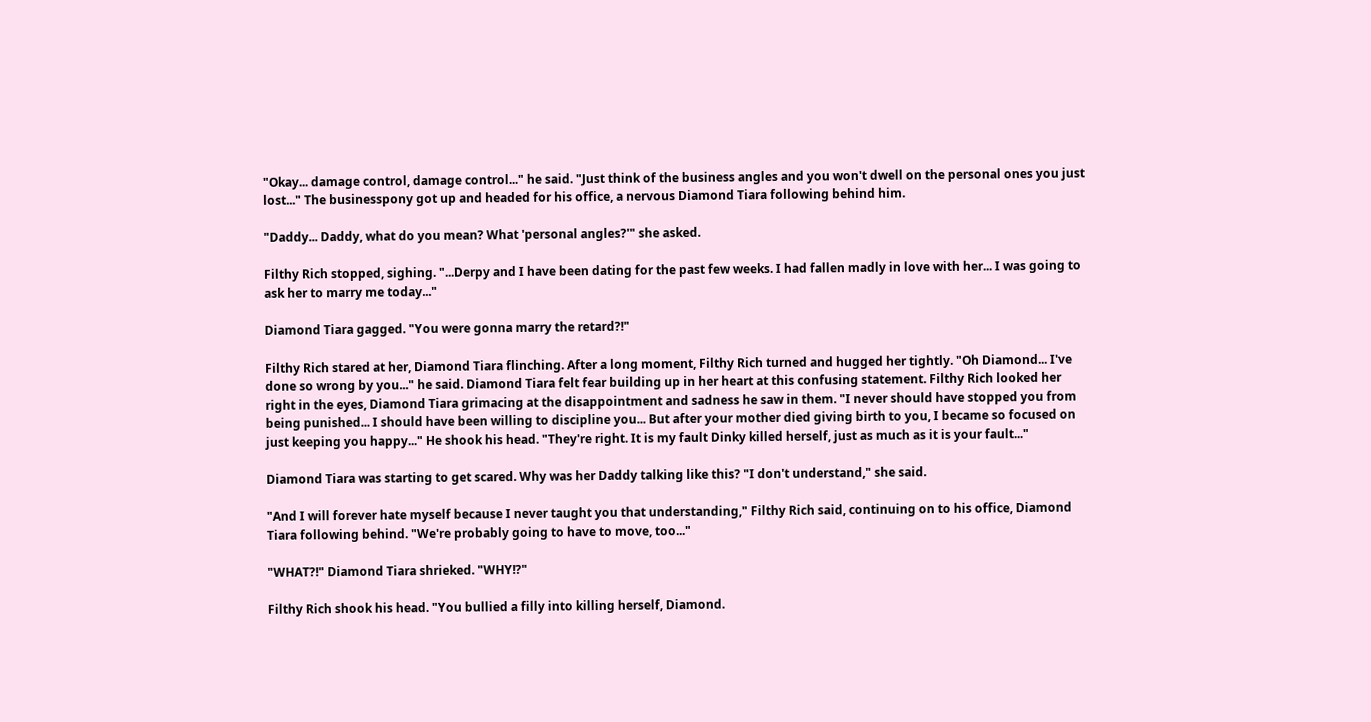"Okay... damage control, damage control..." he said. "Just think of the business angles and you won't dwell on the personal ones you just lost..." The businesspony got up and headed for his office, a nervous Diamond Tiara following behind him.

"Daddy... Daddy, what do you mean? What 'personal angles?'" she asked.

Filthy Rich stopped, sighing. "...Derpy and I have been dating for the past few weeks. I had fallen madly in love with her... I was going to ask her to marry me today..."

Diamond Tiara gagged. "You were gonna marry the retard?!"

Filthy Rich stared at her, Diamond Tiara flinching. After a long moment, Filthy Rich turned and hugged her tightly. "Oh Diamond... I've done so wrong by you..." he said. Diamond Tiara felt fear building up in her heart at this confusing statement. Filthy Rich looked her right in the eyes, Diamond Tiara grimacing at the disappointment and sadness he saw in them. "I never should have stopped you from being punished... I should have been willing to discipline you... But after your mother died giving birth to you, I became so focused on just keeping you happy..." He shook his head. "They're right. It is my fault Dinky killed herself, just as much as it is your fault..."

Diamond Tiara was starting to get scared. Why was her Daddy talking like this? "I don't understand," she said.

"And I will forever hate myself because I never taught you that understanding," Filthy Rich said, continuing on to his office, Diamond Tiara following behind. "We're probably going to have to move, too..."

"WHAT?!" Diamond Tiara shrieked. "WHY!?"

Filthy Rich shook his head. "You bullied a filly into killing herself, Diamond.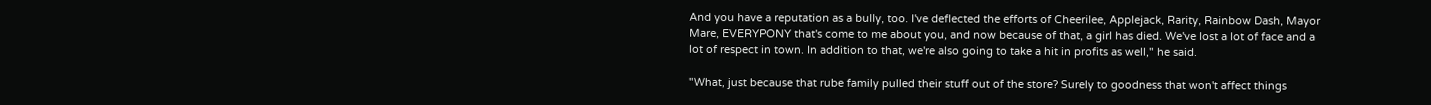And you have a reputation as a bully, too. I've deflected the efforts of Cheerilee, Applejack, Rarity, Rainbow Dash, Mayor Mare, EVERYPONY that's come to me about you, and now because of that, a girl has died. We've lost a lot of face and a lot of respect in town. In addition to that, we're also going to take a hit in profits as well," he said.

"What, just because that rube family pulled their stuff out of the store? Surely to goodness that won't affect things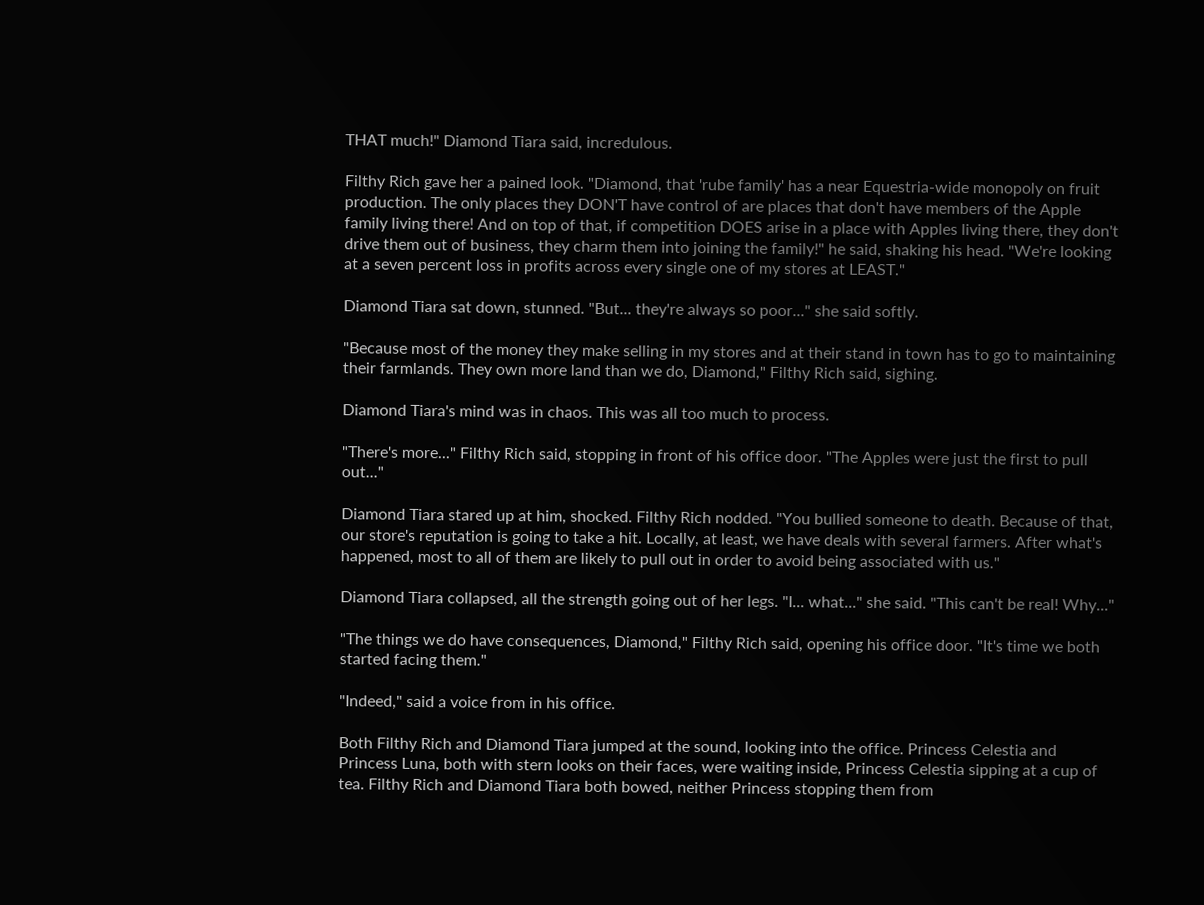THAT much!" Diamond Tiara said, incredulous.

Filthy Rich gave her a pained look. "Diamond, that 'rube family' has a near Equestria-wide monopoly on fruit production. The only places they DON'T have control of are places that don't have members of the Apple family living there! And on top of that, if competition DOES arise in a place with Apples living there, they don't drive them out of business, they charm them into joining the family!" he said, shaking his head. "We're looking at a seven percent loss in profits across every single one of my stores at LEAST."

Diamond Tiara sat down, stunned. "But... they're always so poor..." she said softly.

"Because most of the money they make selling in my stores and at their stand in town has to go to maintaining their farmlands. They own more land than we do, Diamond," Filthy Rich said, sighing.

Diamond Tiara's mind was in chaos. This was all too much to process.

"There's more..." Filthy Rich said, stopping in front of his office door. "The Apples were just the first to pull out..."

Diamond Tiara stared up at him, shocked. Filthy Rich nodded. "You bullied someone to death. Because of that, our store's reputation is going to take a hit. Locally, at least, we have deals with several farmers. After what's happened, most to all of them are likely to pull out in order to avoid being associated with us."

Diamond Tiara collapsed, all the strength going out of her legs. "I... what..." she said. "This can't be real! Why..."

"The things we do have consequences, Diamond," Filthy Rich said, opening his office door. "It's time we both started facing them."

"Indeed," said a voice from in his office.

Both Filthy Rich and Diamond Tiara jumped at the sound, looking into the office. Princess Celestia and Princess Luna, both with stern looks on their faces, were waiting inside, Princess Celestia sipping at a cup of tea. Filthy Rich and Diamond Tiara both bowed, neither Princess stopping them from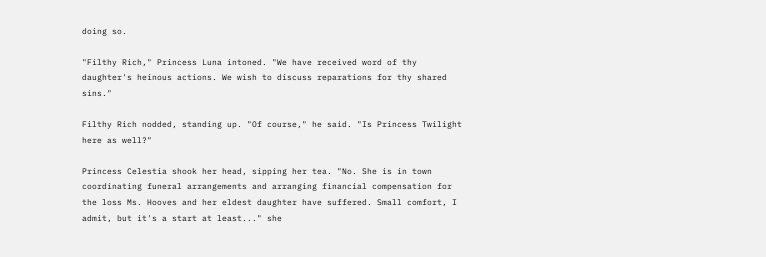doing so.

"Filthy Rich," Princess Luna intoned. "We have received word of thy daughter's heinous actions. We wish to discuss reparations for thy shared sins."

Filthy Rich nodded, standing up. "Of course," he said. "Is Princess Twilight here as well?"

Princess Celestia shook her head, sipping her tea. "No. She is in town coordinating funeral arrangements and arranging financial compensation for the loss Ms. Hooves and her eldest daughter have suffered. Small comfort, I admit, but it's a start at least..." she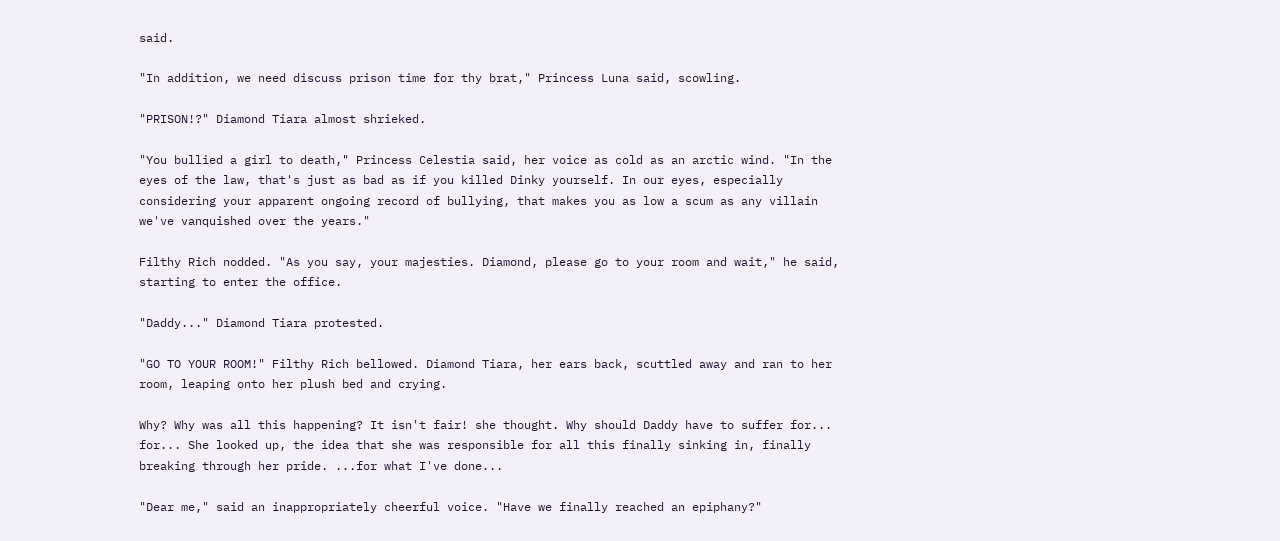said.

"In addition, we need discuss prison time for thy brat," Princess Luna said, scowling.

"PRISON!?" Diamond Tiara almost shrieked.

"You bullied a girl to death," Princess Celestia said, her voice as cold as an arctic wind. "In the eyes of the law, that's just as bad as if you killed Dinky yourself. In our eyes, especially considering your apparent ongoing record of bullying, that makes you as low a scum as any villain we've vanquished over the years."

Filthy Rich nodded. "As you say, your majesties. Diamond, please go to your room and wait," he said, starting to enter the office.

"Daddy..." Diamond Tiara protested.

"GO TO YOUR ROOM!" Filthy Rich bellowed. Diamond Tiara, her ears back, scuttled away and ran to her room, leaping onto her plush bed and crying.

Why? Why was all this happening? It isn't fair! she thought. Why should Daddy have to suffer for... for... She looked up, the idea that she was responsible for all this finally sinking in, finally breaking through her pride. ...for what I've done...

"Dear me," said an inappropriately cheerful voice. "Have we finally reached an epiphany?"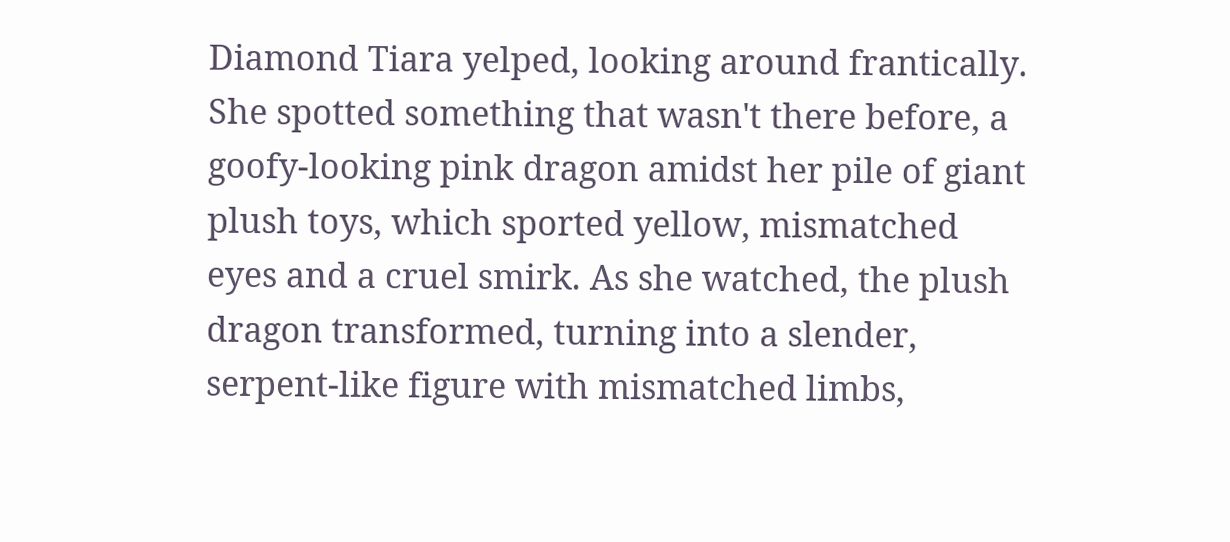Diamond Tiara yelped, looking around frantically. She spotted something that wasn't there before, a goofy-looking pink dragon amidst her pile of giant plush toys, which sported yellow, mismatched eyes and a cruel smirk. As she watched, the plush dragon transformed, turning into a slender, serpent-like figure with mismatched limbs,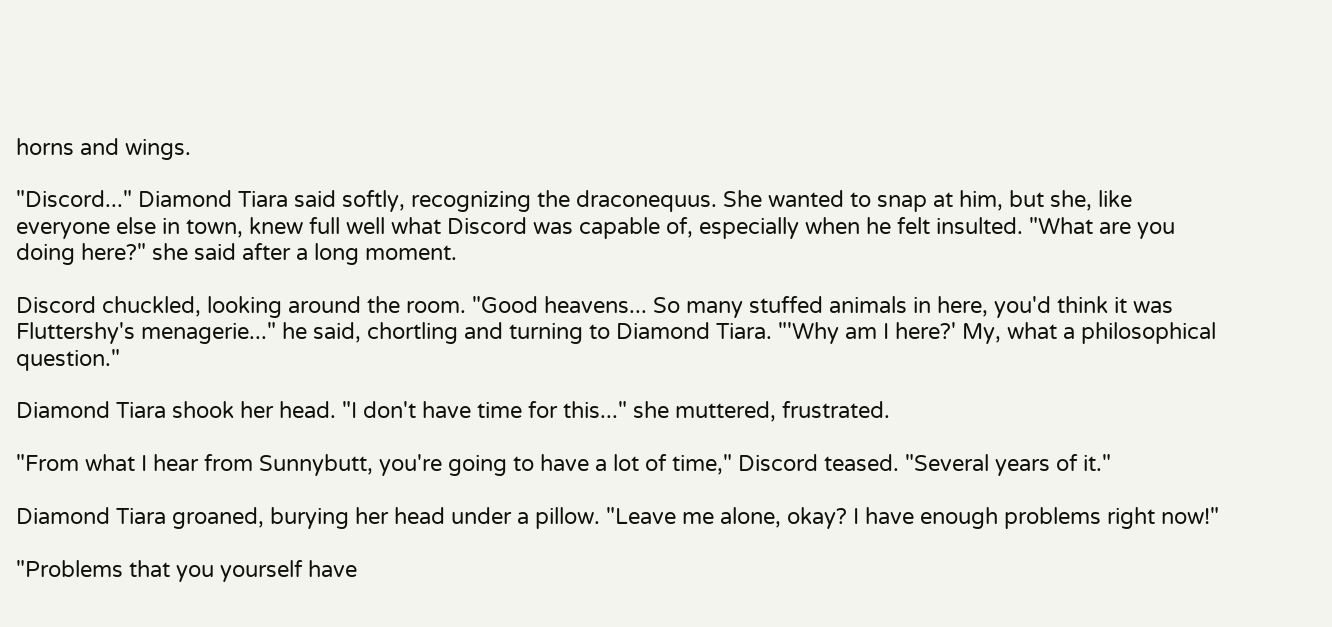horns and wings.

"Discord..." Diamond Tiara said softly, recognizing the draconequus. She wanted to snap at him, but she, like everyone else in town, knew full well what Discord was capable of, especially when he felt insulted. "What are you doing here?" she said after a long moment.

Discord chuckled, looking around the room. "Good heavens... So many stuffed animals in here, you'd think it was Fluttershy's menagerie..." he said, chortling and turning to Diamond Tiara. "'Why am I here?' My, what a philosophical question."

Diamond Tiara shook her head. "I don't have time for this..." she muttered, frustrated.

"From what I hear from Sunnybutt, you're going to have a lot of time," Discord teased. "Several years of it."

Diamond Tiara groaned, burying her head under a pillow. "Leave me alone, okay? I have enough problems right now!"

"Problems that you yourself have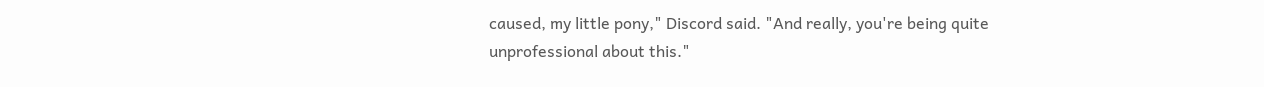caused, my little pony," Discord said. "And really, you're being quite unprofessional about this."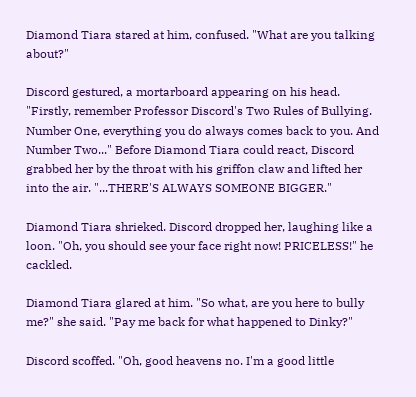Diamond Tiara stared at him, confused. "What are you talking about?"

Discord gestured, a mortarboard appearing on his head. "Firstly, remember Professor Discord's Two Rules of Bullying. Number One, everything you do always comes back to you. And Number Two..." Before Diamond Tiara could react, Discord grabbed her by the throat with his griffon claw and lifted her into the air. "...THERE'S ALWAYS SOMEONE BIGGER."

Diamond Tiara shrieked. Discord dropped her, laughing like a loon. "Oh, you should see your face right now! PRICELESS!" he cackled.

Diamond Tiara glared at him. "So what, are you here to bully me?" she said. "Pay me back for what happened to Dinky?"

Discord scoffed. "Oh, good heavens no. I'm a good little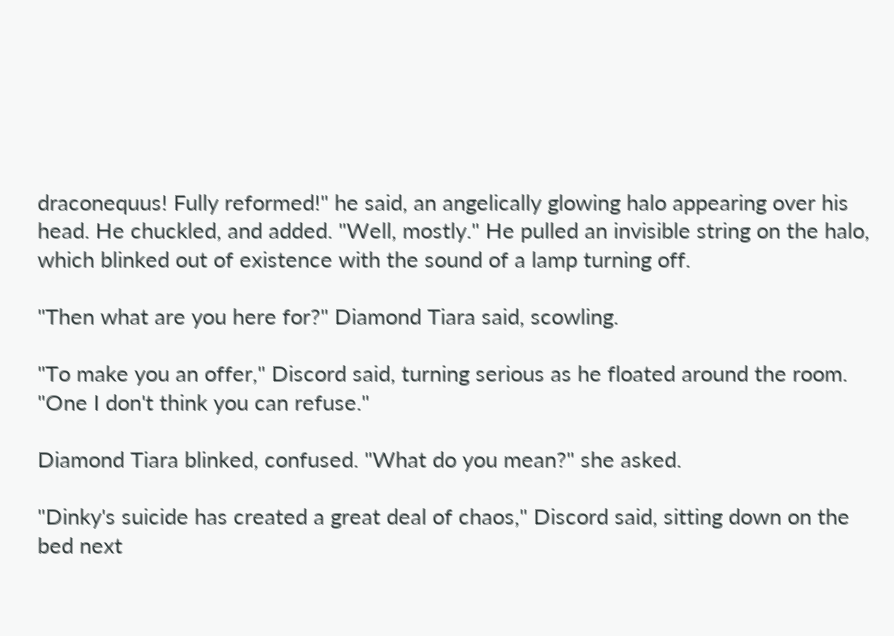draconequus! Fully reformed!" he said, an angelically glowing halo appearing over his head. He chuckled, and added. "Well, mostly." He pulled an invisible string on the halo, which blinked out of existence with the sound of a lamp turning off.

"Then what are you here for?" Diamond Tiara said, scowling.

"To make you an offer," Discord said, turning serious as he floated around the room. "One I don't think you can refuse."

Diamond Tiara blinked, confused. "What do you mean?" she asked.

"Dinky's suicide has created a great deal of chaos," Discord said, sitting down on the bed next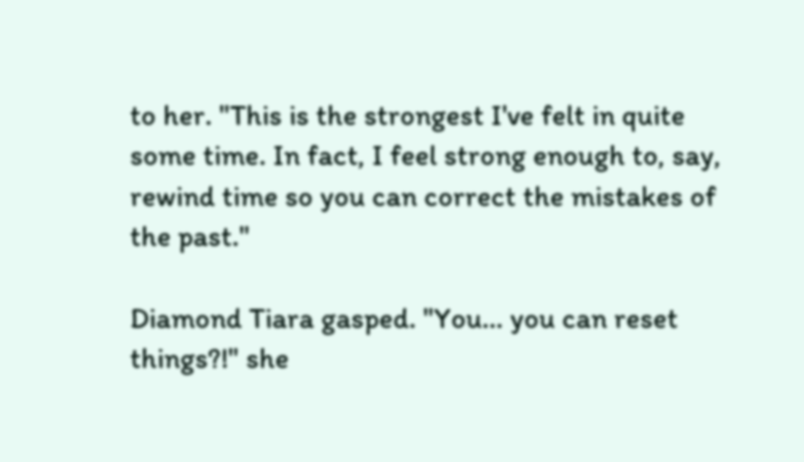to her. "This is the strongest I've felt in quite some time. In fact, I feel strong enough to, say, rewind time so you can correct the mistakes of the past."

Diamond Tiara gasped. "You... you can reset things?!" she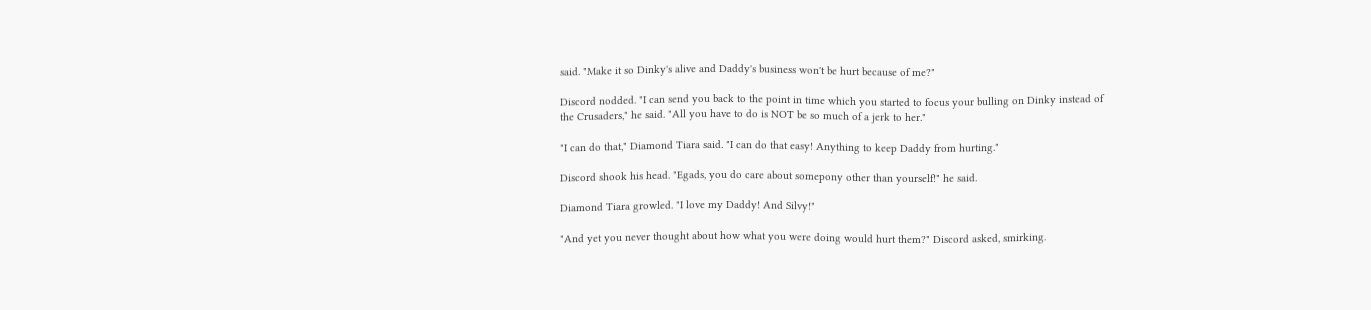said. "Make it so Dinky's alive and Daddy's business won't be hurt because of me?"

Discord nodded. "I can send you back to the point in time which you started to focus your bulling on Dinky instead of the Crusaders," he said. "All you have to do is NOT be so much of a jerk to her."

"I can do that," Diamond Tiara said. "I can do that easy! Anything to keep Daddy from hurting."

Discord shook his head. "Egads, you do care about somepony other than yourself!" he said.

Diamond Tiara growled. "I love my Daddy! And Silvy!"

"And yet you never thought about how what you were doing would hurt them?" Discord asked, smirking.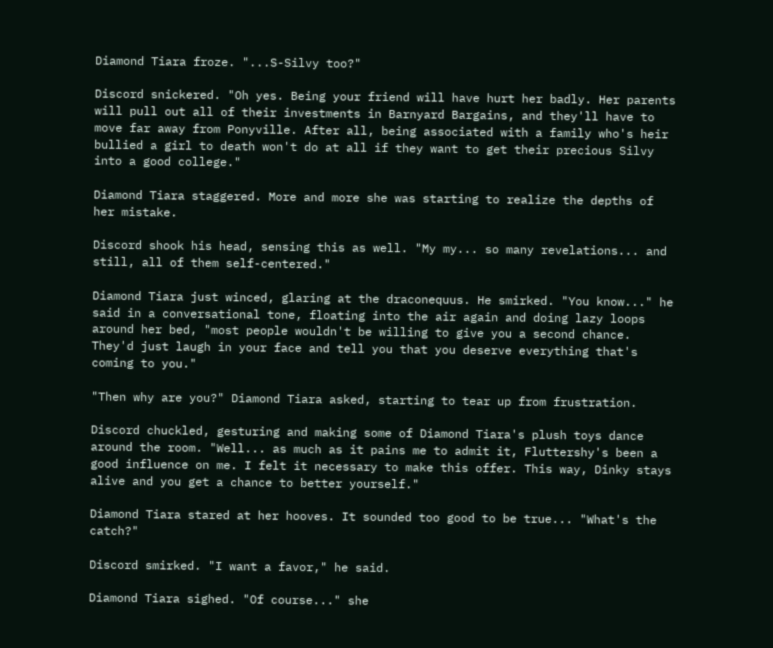Diamond Tiara froze. "...S-Silvy too?"

Discord snickered. "Oh yes. Being your friend will have hurt her badly. Her parents will pull out all of their investments in Barnyard Bargains, and they'll have to move far away from Ponyville. After all, being associated with a family who's heir bullied a girl to death won't do at all if they want to get their precious Silvy into a good college."

Diamond Tiara staggered. More and more she was starting to realize the depths of her mistake.

Discord shook his head, sensing this as well. "My my... so many revelations... and still, all of them self-centered."

Diamond Tiara just winced, glaring at the draconequus. He smirked. "You know..." he said in a conversational tone, floating into the air again and doing lazy loops around her bed, "most people wouldn't be willing to give you a second chance. They'd just laugh in your face and tell you that you deserve everything that's coming to you."

"Then why are you?" Diamond Tiara asked, starting to tear up from frustration.

Discord chuckled, gesturing and making some of Diamond Tiara's plush toys dance around the room. "Well... as much as it pains me to admit it, Fluttershy's been a good influence on me. I felt it necessary to make this offer. This way, Dinky stays alive and you get a chance to better yourself."

Diamond Tiara stared at her hooves. It sounded too good to be true... "What's the catch?"

Discord smirked. "I want a favor," he said.

Diamond Tiara sighed. "Of course..." she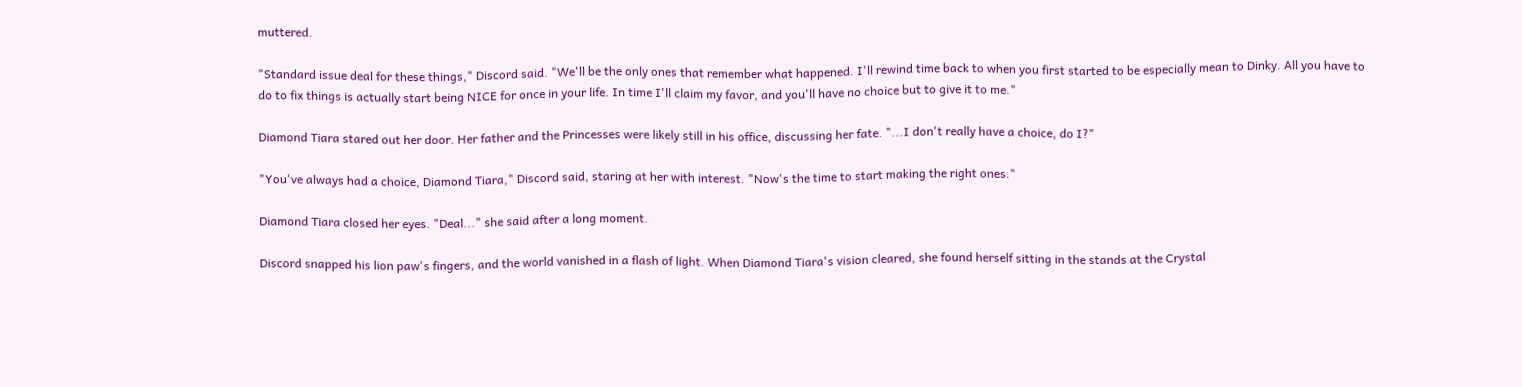muttered.

"Standard issue deal for these things," Discord said. "We'll be the only ones that remember what happened. I'll rewind time back to when you first started to be especially mean to Dinky. All you have to do to fix things is actually start being NICE for once in your life. In time I'll claim my favor, and you'll have no choice but to give it to me."

Diamond Tiara stared out her door. Her father and the Princesses were likely still in his office, discussing her fate. "...I don't really have a choice, do I?"

"You've always had a choice, Diamond Tiara," Discord said, staring at her with interest. "Now's the time to start making the right ones."

Diamond Tiara closed her eyes. "Deal..." she said after a long moment.

Discord snapped his lion paw's fingers, and the world vanished in a flash of light. When Diamond Tiara's vision cleared, she found herself sitting in the stands at the Crystal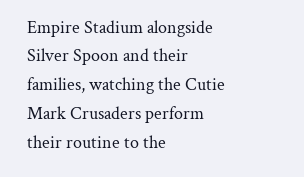Empire Stadium alongside Silver Spoon and their families, watching the Cutie Mark Crusaders perform their routine to the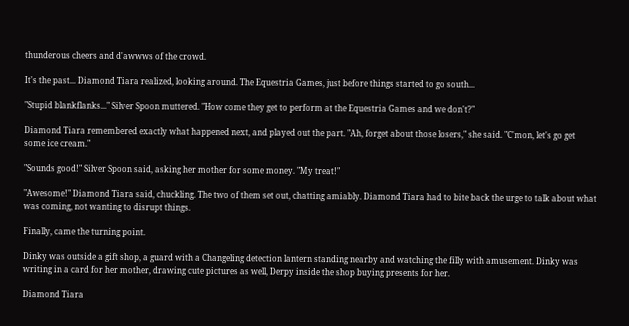thunderous cheers and d'awwws of the crowd.

It's the past... Diamond Tiara realized, looking around. The Equestria Games, just before things started to go south...

"Stupid blankflanks..." Silver Spoon muttered. "How come they get to perform at the Equestria Games and we don't?"

Diamond Tiara remembered exactly what happened next, and played out the part. "Ah, forget about those losers," she said. "C'mon, let's go get some ice cream."

"Sounds good!" Silver Spoon said, asking her mother for some money. "My treat!"

"Awesome!" Diamond Tiara said, chuckling. The two of them set out, chatting amiably. Diamond Tiara had to bite back the urge to talk about what was coming, not wanting to disrupt things.

Finally, came the turning point.

Dinky was outside a gift shop, a guard with a Changeling detection lantern standing nearby and watching the filly with amusement. Dinky was writing in a card for her mother, drawing cute pictures as well, Derpy inside the shop buying presents for her.

Diamond Tiara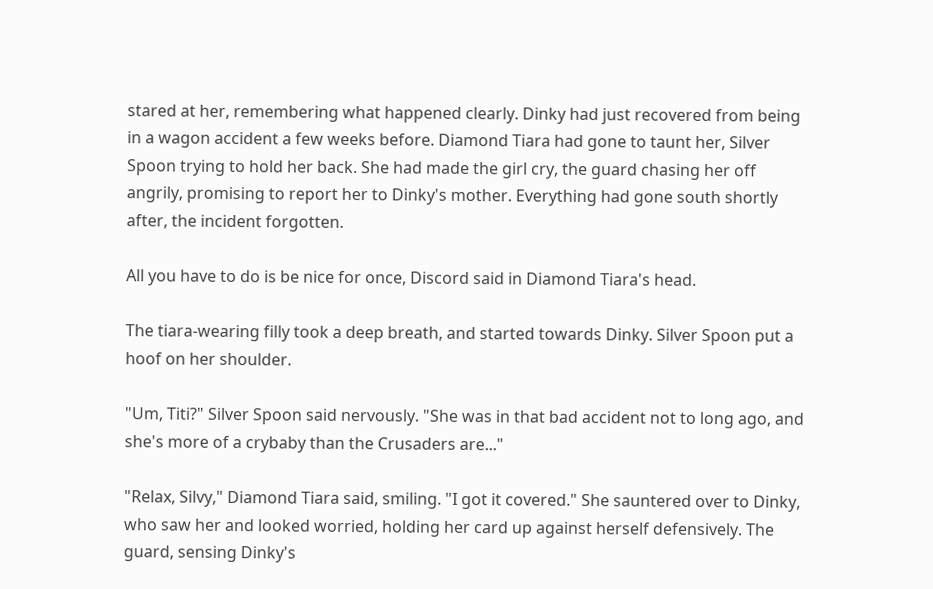stared at her, remembering what happened clearly. Dinky had just recovered from being in a wagon accident a few weeks before. Diamond Tiara had gone to taunt her, Silver Spoon trying to hold her back. She had made the girl cry, the guard chasing her off angrily, promising to report her to Dinky's mother. Everything had gone south shortly after, the incident forgotten.

All you have to do is be nice for once, Discord said in Diamond Tiara's head.

The tiara-wearing filly took a deep breath, and started towards Dinky. Silver Spoon put a hoof on her shoulder.

"Um, Titi?" Silver Spoon said nervously. "She was in that bad accident not to long ago, and she's more of a crybaby than the Crusaders are..."

"Relax, Silvy," Diamond Tiara said, smiling. "I got it covered." She sauntered over to Dinky, who saw her and looked worried, holding her card up against herself defensively. The guard, sensing Dinky's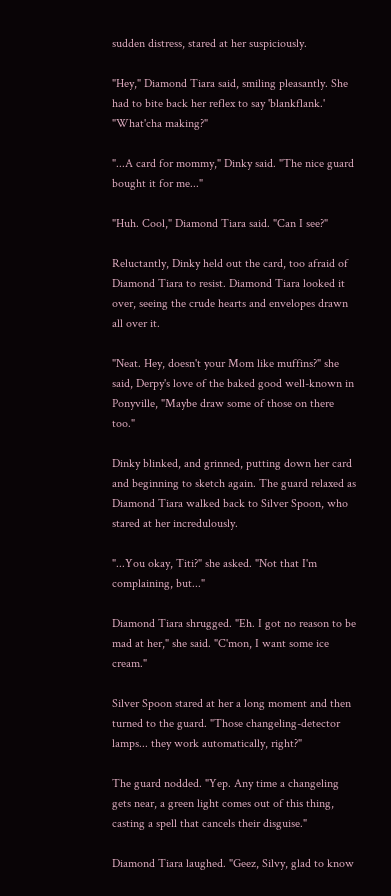sudden distress, stared at her suspiciously.

"Hey," Diamond Tiara said, smiling pleasantly. She had to bite back her reflex to say 'blankflank.' "What'cha making?"

"...A card for mommy," Dinky said. "The nice guard bought it for me..."

"Huh. Cool," Diamond Tiara said. "Can I see?"

Reluctantly, Dinky held out the card, too afraid of Diamond Tiara to resist. Diamond Tiara looked it over, seeing the crude hearts and envelopes drawn all over it.

"Neat. Hey, doesn't your Mom like muffins?" she said, Derpy's love of the baked good well-known in Ponyville, "Maybe draw some of those on there too."

Dinky blinked, and grinned, putting down her card and beginning to sketch again. The guard relaxed as Diamond Tiara walked back to Silver Spoon, who stared at her incredulously.

"...You okay, Titi?" she asked. "Not that I'm complaining, but..."

Diamond Tiara shrugged. "Eh. I got no reason to be mad at her," she said. "C'mon, I want some ice cream."

Silver Spoon stared at her a long moment and then turned to the guard. "Those changeling-detector lamps... they work automatically, right?"

The guard nodded. "Yep. Any time a changeling gets near, a green light comes out of this thing, casting a spell that cancels their disguise."

Diamond Tiara laughed. "Geez, Silvy, glad to know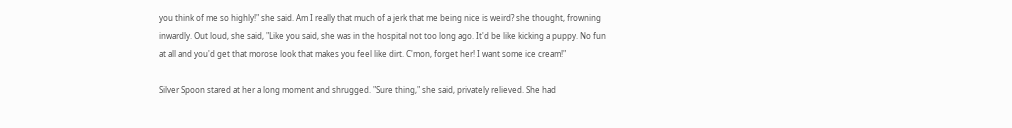you think of me so highly!" she said. Am I really that much of a jerk that me being nice is weird? she thought, frowning inwardly. Out loud, she said, "Like you said, she was in the hospital not too long ago. It'd be like kicking a puppy. No fun at all and you'd get that morose look that makes you feel like dirt. C'mon, forget her! I want some ice cream!"

Silver Spoon stared at her a long moment and shrugged. "Sure thing," she said, privately relieved. She had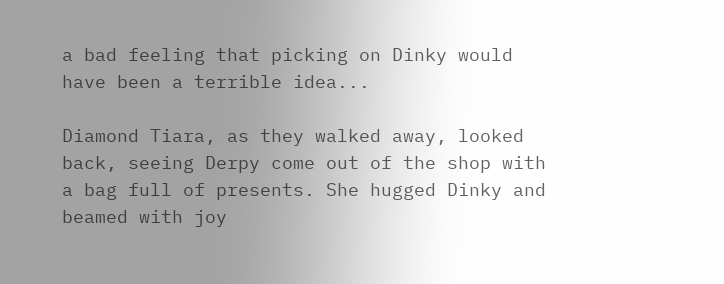a bad feeling that picking on Dinky would have been a terrible idea...

Diamond Tiara, as they walked away, looked back, seeing Derpy come out of the shop with a bag full of presents. She hugged Dinky and beamed with joy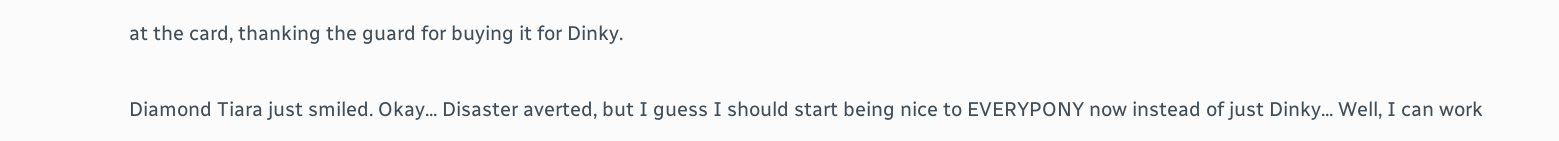at the card, thanking the guard for buying it for Dinky.

Diamond Tiara just smiled. Okay... Disaster averted, but I guess I should start being nice to EVERYPONY now instead of just Dinky... Well, I can work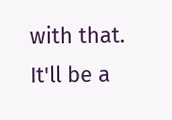with that. It'll be a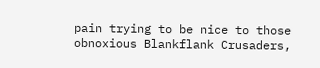pain trying to be nice to those obnoxious Blankflank Crusaders,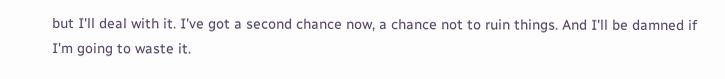but I'll deal with it. I've got a second chance now, a chance not to ruin things. And I'll be damned if I'm going to waste it.